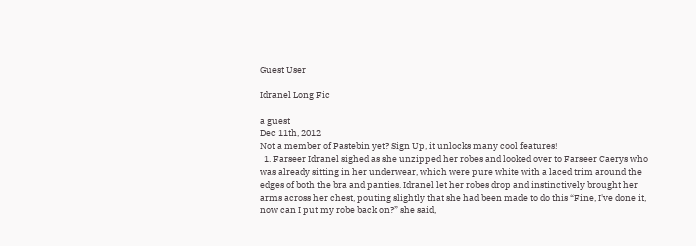Guest User

Idranel Long Fic

a guest
Dec 11th, 2012
Not a member of Pastebin yet? Sign Up, it unlocks many cool features!
  1. Farseer Idranel sighed as she unzipped her robes and looked over to Farseer Caerys who was already sitting in her underwear, which were pure white with a laced trim around the edges of both the bra and panties. Idranel let her robes drop and instinctively brought her arms across her chest, pouting slightly that she had been made to do this “Fine, I've done it, now can I put my robe back on?” she said,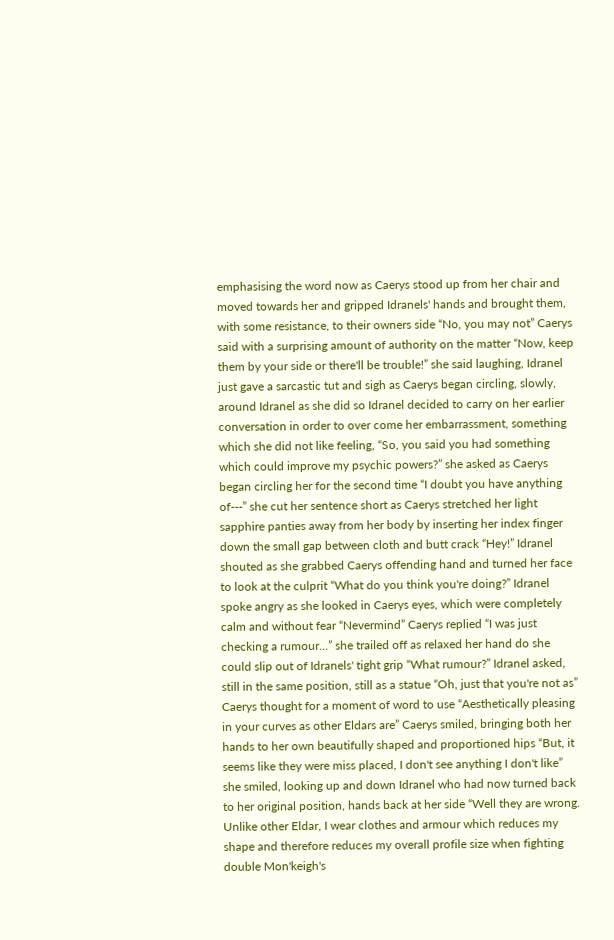emphasising the word now as Caerys stood up from her chair and moved towards her and gripped Idranels' hands and brought them, with some resistance, to their owners side “No, you may not” Caerys said with a surprising amount of authority on the matter “Now, keep them by your side or there'll be trouble!” she said laughing, Idranel just gave a sarcastic tut and sigh as Caerys began circling, slowly, around Idranel as she did so Idranel decided to carry on her earlier conversation in order to over come her embarrassment, something which she did not like feeling, “So, you said you had something which could improve my psychic powers?” she asked as Caerys began circling her for the second time “I doubt you have anything of---” she cut her sentence short as Caerys stretched her light sapphire panties away from her body by inserting her index finger down the small gap between cloth and butt crack “Hey!” Idranel shouted as she grabbed Caerys offending hand and turned her face to look at the culprit “What do you think you're doing?” Idranel spoke angry as she looked in Caerys eyes, which were completely calm and without fear “Nevermind” Caerys replied “I was just checking a rumour...” she trailed off as relaxed her hand do she could slip out of Idranels' tight grip “What rumour?” Idranel asked, still in the same position, still as a statue “Oh, just that you're not as” Caerys thought for a moment of word to use “Aesthetically pleasing in your curves as other Eldars are” Caerys smiled, bringing both her hands to her own beautifully shaped and proportioned hips “But, it seems like they were miss placed, I don't see anything I don't like” she smiled, looking up and down Idranel who had now turned back to her original position, hands back at her side “Well they are wrong. Unlike other Eldar, I wear clothes and armour which reduces my shape and therefore reduces my overall profile size when fighting double Mon'keigh's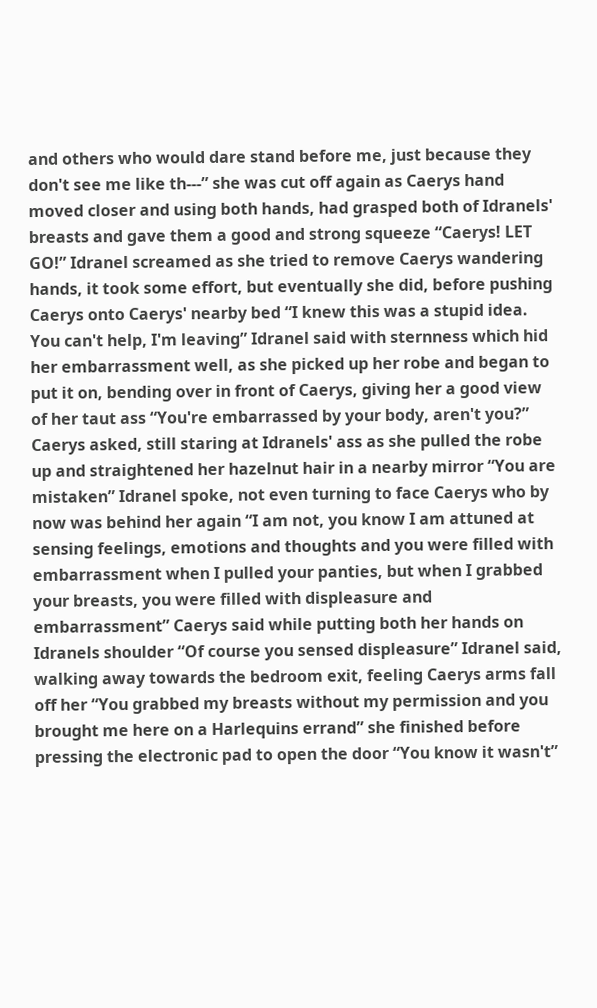and others who would dare stand before me, just because they don't see me like th---” she was cut off again as Caerys hand moved closer and using both hands, had grasped both of Idranels' breasts and gave them a good and strong squeeze “Caerys! LET GO!” Idranel screamed as she tried to remove Caerys wandering hands, it took some effort, but eventually she did, before pushing Caerys onto Caerys' nearby bed “I knew this was a stupid idea. You can't help, I'm leaving” Idranel said with sternness which hid her embarrassment well, as she picked up her robe and began to put it on, bending over in front of Caerys, giving her a good view of her taut ass “You're embarrassed by your body, aren't you?” Caerys asked, still staring at Idranels' ass as she pulled the robe up and straightened her hazelnut hair in a nearby mirror “You are mistaken” Idranel spoke, not even turning to face Caerys who by now was behind her again “I am not, you know I am attuned at sensing feelings, emotions and thoughts and you were filled with embarrassment when I pulled your panties, but when I grabbed your breasts, you were filled with displeasure and embarrassment” Caerys said while putting both her hands on Idranels shoulder “Of course you sensed displeasure” Idranel said, walking away towards the bedroom exit, feeling Caerys arms fall off her “You grabbed my breasts without my permission and you brought me here on a Harlequins errand” she finished before pressing the electronic pad to open the door “You know it wasn't”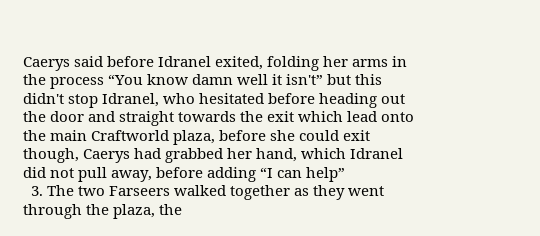Caerys said before Idranel exited, folding her arms in the process “You know damn well it isn't” but this didn't stop Idranel, who hesitated before heading out the door and straight towards the exit which lead onto the main Craftworld plaza, before she could exit though, Caerys had grabbed her hand, which Idranel did not pull away, before adding “I can help”
  3. The two Farseers walked together as they went through the plaza, the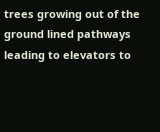trees growing out of the ground lined pathways leading to elevators to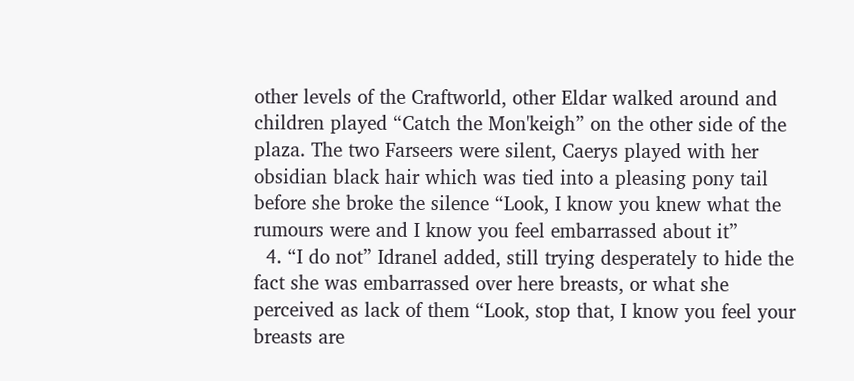other levels of the Craftworld, other Eldar walked around and children played “Catch the Mon'keigh” on the other side of the plaza. The two Farseers were silent, Caerys played with her obsidian black hair which was tied into a pleasing pony tail before she broke the silence “Look, I know you knew what the rumours were and I know you feel embarrassed about it”
  4. “I do not” Idranel added, still trying desperately to hide the fact she was embarrassed over here breasts, or what she perceived as lack of them “Look, stop that, I know you feel your breasts are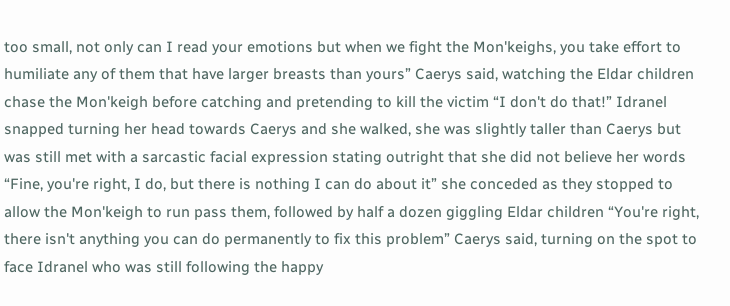too small, not only can I read your emotions but when we fight the Mon'keighs, you take effort to humiliate any of them that have larger breasts than yours” Caerys said, watching the Eldar children chase the Mon'keigh before catching and pretending to kill the victim “I don't do that!” Idranel snapped turning her head towards Caerys and she walked, she was slightly taller than Caerys but was still met with a sarcastic facial expression stating outright that she did not believe her words “Fine, you're right, I do, but there is nothing I can do about it” she conceded as they stopped to allow the Mon'keigh to run pass them, followed by half a dozen giggling Eldar children “You're right, there isn't anything you can do permanently to fix this problem” Caerys said, turning on the spot to face Idranel who was still following the happy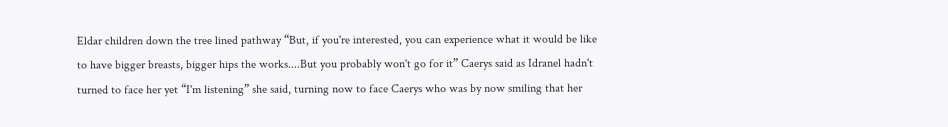Eldar children down the tree lined pathway “But, if you're interested, you can experience what it would be like to have bigger breasts, bigger hips the works....But you probably won't go for it” Caerys said as Idranel hadn't turned to face her yet “I'm listening” she said, turning now to face Caerys who was by now smiling that her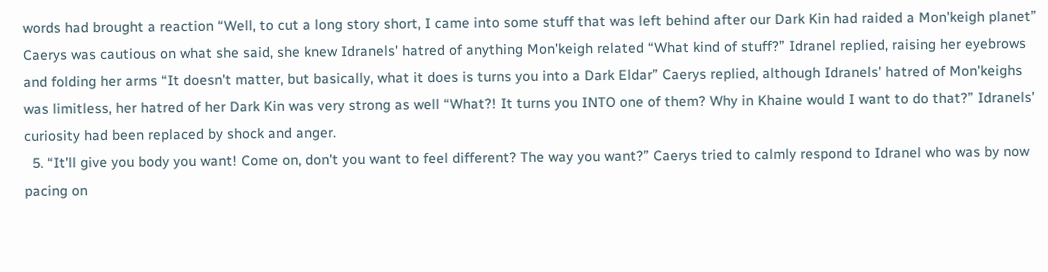words had brought a reaction “Well, to cut a long story short, I came into some stuff that was left behind after our Dark Kin had raided a Mon'keigh planet” Caerys was cautious on what she said, she knew Idranels' hatred of anything Mon'keigh related “What kind of stuff?” Idranel replied, raising her eyebrows and folding her arms “It doesn't matter, but basically, what it does is turns you into a Dark Eldar” Caerys replied, although Idranels' hatred of Mon'keighs was limitless, her hatred of her Dark Kin was very strong as well “What?! It turns you INTO one of them? Why in Khaine would I want to do that?” Idranels' curiosity had been replaced by shock and anger.
  5. “It'll give you body you want! Come on, don't you want to feel different? The way you want?” Caerys tried to calmly respond to Idranel who was by now pacing on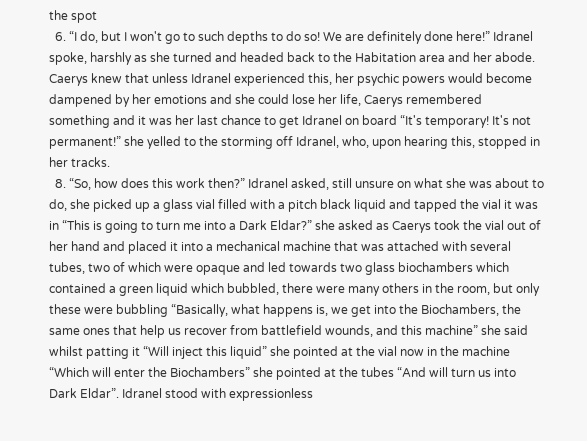the spot
  6. “I do, but I won't go to such depths to do so! We are definitely done here!” Idranel spoke, harshly as she turned and headed back to the Habitation area and her abode. Caerys knew that unless Idranel experienced this, her psychic powers would become dampened by her emotions and she could lose her life, Caerys remembered something and it was her last chance to get Idranel on board “It's temporary! It's not permanent!” she yelled to the storming off Idranel, who, upon hearing this, stopped in her tracks.
  8. “So, how does this work then?” Idranel asked, still unsure on what she was about to do, she picked up a glass vial filled with a pitch black liquid and tapped the vial it was in “This is going to turn me into a Dark Eldar?” she asked as Caerys took the vial out of her hand and placed it into a mechanical machine that was attached with several tubes, two of which were opaque and led towards two glass biochambers which contained a green liquid which bubbled, there were many others in the room, but only these were bubbling “Basically, what happens is, we get into the Biochambers, the same ones that help us recover from battlefield wounds, and this machine” she said whilst patting it “Will inject this liquid” she pointed at the vial now in the machine “Which will enter the Biochambers” she pointed at the tubes “And will turn us into Dark Eldar”. Idranel stood with expressionless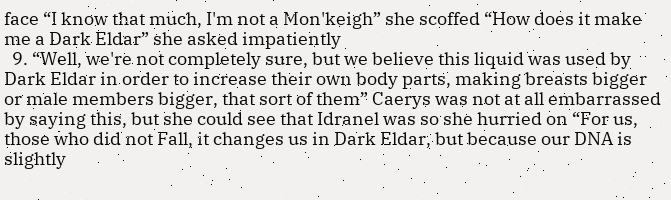face “I know that much, I'm not a Mon'keigh” she scoffed “How does it make me a Dark Eldar” she asked impatiently
  9. “Well, we're not completely sure, but we believe this liquid was used by Dark Eldar in order to increase their own body parts, making breasts bigger or male members bigger, that sort of them” Caerys was not at all embarrassed by saying this, but she could see that Idranel was so she hurried on “For us, those who did not Fall, it changes us in Dark Eldar, but because our DNA is slightly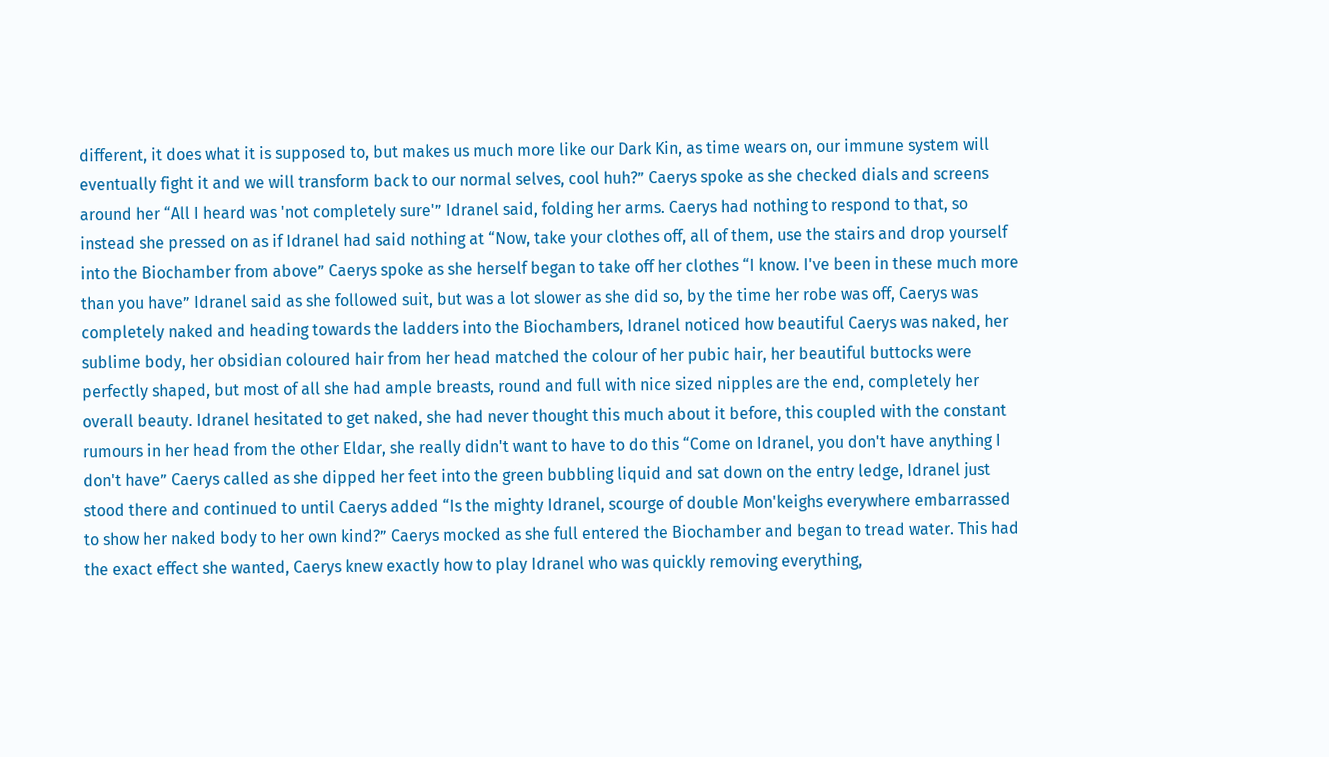different, it does what it is supposed to, but makes us much more like our Dark Kin, as time wears on, our immune system will eventually fight it and we will transform back to our normal selves, cool huh?” Caerys spoke as she checked dials and screens around her “All I heard was 'not completely sure'” Idranel said, folding her arms. Caerys had nothing to respond to that, so instead she pressed on as if Idranel had said nothing at “Now, take your clothes off, all of them, use the stairs and drop yourself into the Biochamber from above” Caerys spoke as she herself began to take off her clothes “I know. I've been in these much more than you have” Idranel said as she followed suit, but was a lot slower as she did so, by the time her robe was off, Caerys was completely naked and heading towards the ladders into the Biochambers, Idranel noticed how beautiful Caerys was naked, her sublime body, her obsidian coloured hair from her head matched the colour of her pubic hair, her beautiful buttocks were perfectly shaped, but most of all she had ample breasts, round and full with nice sized nipples are the end, completely her overall beauty. Idranel hesitated to get naked, she had never thought this much about it before, this coupled with the constant rumours in her head from the other Eldar, she really didn't want to have to do this “Come on Idranel, you don't have anything I don't have” Caerys called as she dipped her feet into the green bubbling liquid and sat down on the entry ledge, Idranel just stood there and continued to until Caerys added “Is the mighty Idranel, scourge of double Mon'keighs everywhere embarrassed to show her naked body to her own kind?” Caerys mocked as she full entered the Biochamber and began to tread water. This had the exact effect she wanted, Caerys knew exactly how to play Idranel who was quickly removing everything,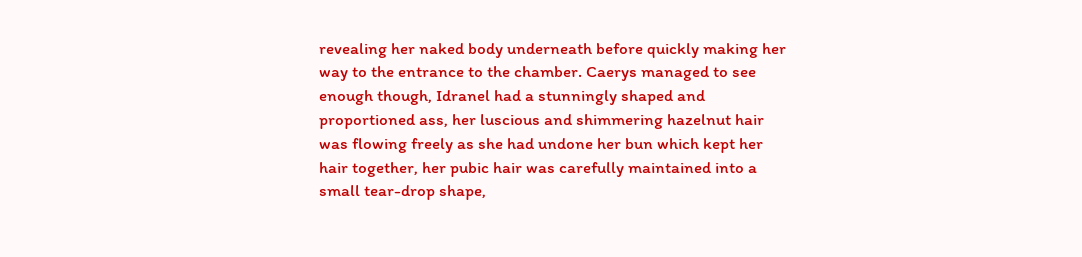revealing her naked body underneath before quickly making her way to the entrance to the chamber. Caerys managed to see enough though, Idranel had a stunningly shaped and proportioned ass, her luscious and shimmering hazelnut hair was flowing freely as she had undone her bun which kept her hair together, her pubic hair was carefully maintained into a small tear-drop shape,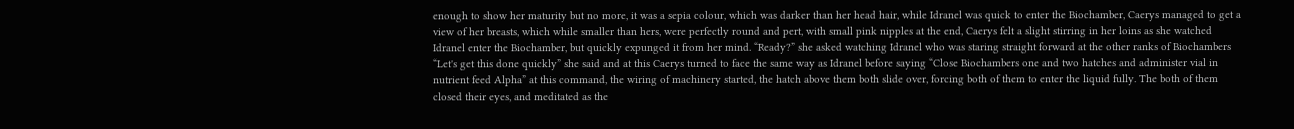enough to show her maturity but no more, it was a sepia colour, which was darker than her head hair, while Idranel was quick to enter the Biochamber, Caerys managed to get a view of her breasts, which while smaller than hers, were perfectly round and pert, with small pink nipples at the end, Caerys felt a slight stirring in her loins as she watched Idranel enter the Biochamber, but quickly expunged it from her mind. “Ready?” she asked watching Idranel who was staring straight forward at the other ranks of Biochambers “Let's get this done quickly” she said and at this Caerys turned to face the same way as Idranel before saying “Close Biochambers one and two hatches and administer vial in nutrient feed Alpha” at this command, the wiring of machinery started, the hatch above them both slide over, forcing both of them to enter the liquid fully. The both of them closed their eyes, and meditated as the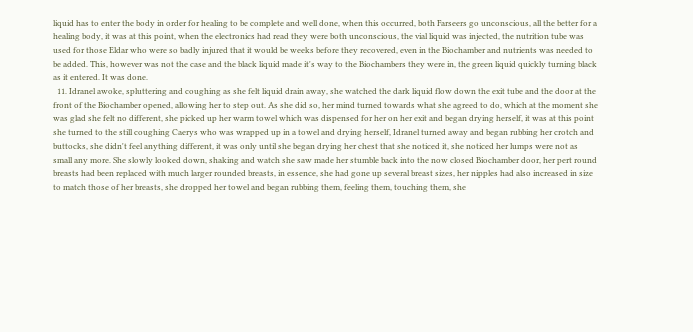liquid has to enter the body in order for healing to be complete and well done, when this occurred, both Farseers go unconscious, all the better for a healing body, it was at this point, when the electronics had read they were both unconscious, the vial liquid was injected, the nutrition tube was used for those Eldar who were so badly injured that it would be weeks before they recovered, even in the Biochamber and nutrients was needed to be added. This, however was not the case and the black liquid made it's way to the Biochambers they were in, the green liquid quickly turning black as it entered. It was done.
  11. Idranel awoke, spluttering and coughing as she felt liquid drain away, she watched the dark liquid flow down the exit tube and the door at the front of the Biochamber opened, allowing her to step out. As she did so, her mind turned towards what she agreed to do, which at the moment she was glad she felt no different, she picked up her warm towel which was dispensed for her on her exit and began drying herself, it was at this point she turned to the still coughing Caerys who was wrapped up in a towel and drying herself, Idranel turned away and began rubbing her crotch and buttocks, she didn't feel anything different, it was only until she began drying her chest that she noticed it, she noticed her lumps were not as small any more. She slowly looked down, shaking and watch she saw made her stumble back into the now closed Biochamber door, her pert round breasts had been replaced with much larger rounded breasts, in essence, she had gone up several breast sizes, her nipples had also increased in size to match those of her breasts, she dropped her towel and began rubbing them, feeling them, touching them, she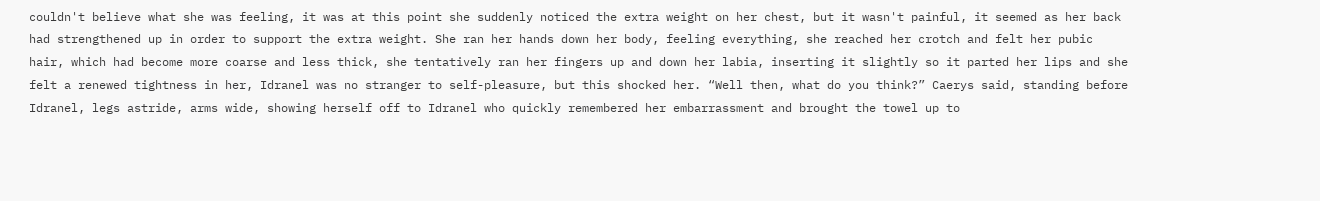couldn't believe what she was feeling, it was at this point she suddenly noticed the extra weight on her chest, but it wasn't painful, it seemed as her back had strengthened up in order to support the extra weight. She ran her hands down her body, feeling everything, she reached her crotch and felt her pubic hair, which had become more coarse and less thick, she tentatively ran her fingers up and down her labia, inserting it slightly so it parted her lips and she felt a renewed tightness in her, Idranel was no stranger to self-pleasure, but this shocked her. “Well then, what do you think?” Caerys said, standing before Idranel, legs astride, arms wide, showing herself off to Idranel who quickly remembered her embarrassment and brought the towel up to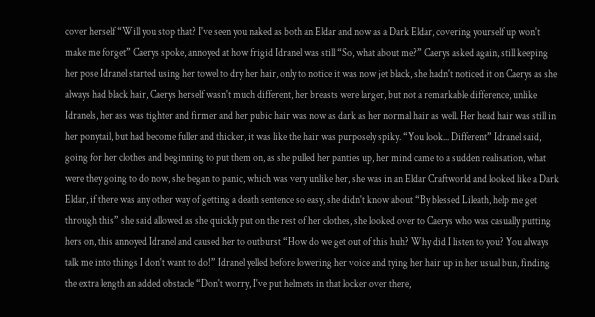cover herself “Will you stop that? I've seen you naked as both an Eldar and now as a Dark Eldar, covering yourself up won't make me forget” Caerys spoke, annoyed at how frigid Idranel was still “So, what about me?” Caerys asked again, still keeping her pose Idranel started using her towel to dry her hair, only to notice it was now jet black, she hadn't noticed it on Caerys as she always had black hair, Caerys herself wasn't much different, her breasts were larger, but not a remarkable difference, unlike Idranels, her ass was tighter and firmer and her pubic hair was now as dark as her normal hair as well. Her head hair was still in her ponytail, but had become fuller and thicker, it was like the hair was purposely spiky. “You look... Different” Idranel said, going for her clothes and beginning to put them on, as she pulled her panties up, her mind came to a sudden realisation, what were they going to do now, she began to panic, which was very unlike her, she was in an Eldar Craftworld and looked like a Dark Eldar, if there was any other way of getting a death sentence so easy, she didn't know about “By blessed Lileath, help me get through this” she said allowed as she quickly put on the rest of her clothes, she looked over to Caerys who was casually putting hers on, this annoyed Idranel and caused her to outburst “How do we get out of this huh? Why did I listen to you? You always talk me into things I don't want to do!” Idranel yelled before lowering her voice and tying her hair up in her usual bun, finding the extra length an added obstacle “Don't worry, I've put helmets in that locker over there,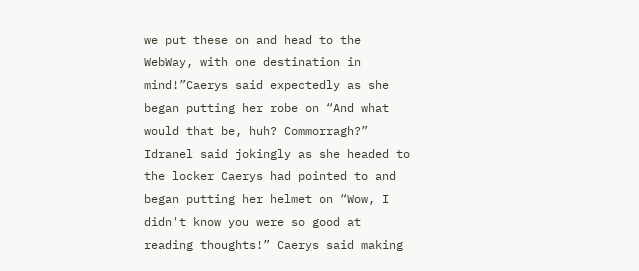we put these on and head to the WebWay, with one destination in mind!”Caerys said expectedly as she began putting her robe on “And what would that be, huh? Commorragh?” Idranel said jokingly as she headed to the locker Caerys had pointed to and began putting her helmet on “Wow, I didn't know you were so good at reading thoughts!” Caerys said making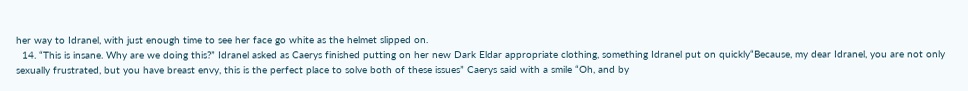her way to Idranel, with just enough time to see her face go white as the helmet slipped on.
  14. “This is insane. Why are we doing this?” Idranel asked as Caerys finished putting on her new Dark Eldar appropriate clothing, something Idranel put on quickly“Because, my dear Idranel, you are not only sexually frustrated, but you have breast envy, this is the perfect place to solve both of these issues” Caerys said with a smile “Oh, and by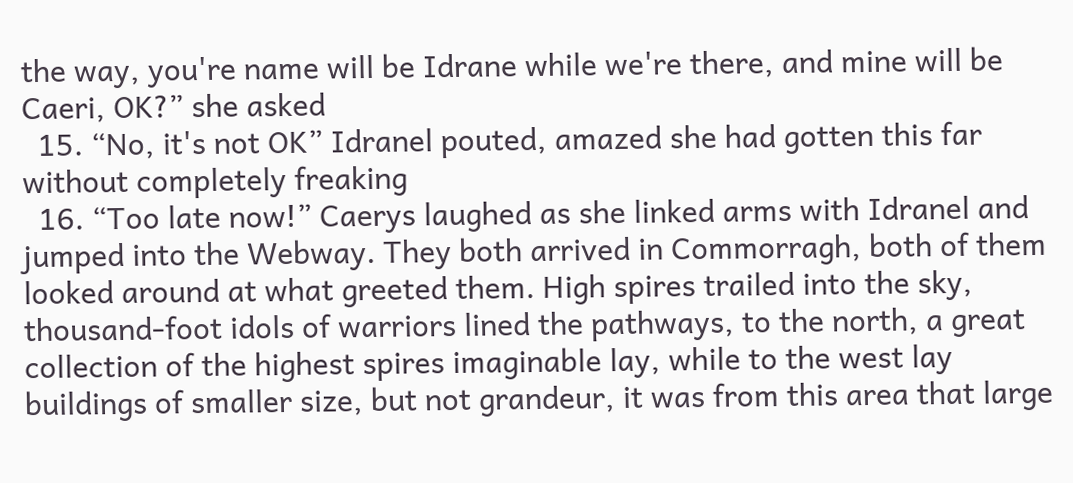the way, you're name will be Idrane while we're there, and mine will be Caeri, OK?” she asked
  15. “No, it's not OK” Idranel pouted, amazed she had gotten this far without completely freaking
  16. “Too late now!” Caerys laughed as she linked arms with Idranel and jumped into the Webway. They both arrived in Commorragh, both of them looked around at what greeted them. High spires trailed into the sky, thousand-foot idols of warriors lined the pathways, to the north, a great collection of the highest spires imaginable lay, while to the west lay buildings of smaller size, but not grandeur, it was from this area that large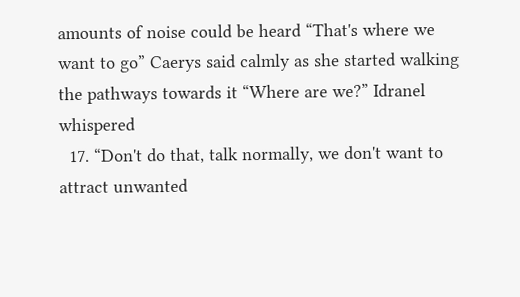amounts of noise could be heard “That's where we want to go” Caerys said calmly as she started walking the pathways towards it “Where are we?” Idranel whispered
  17. “Don't do that, talk normally, we don't want to attract unwanted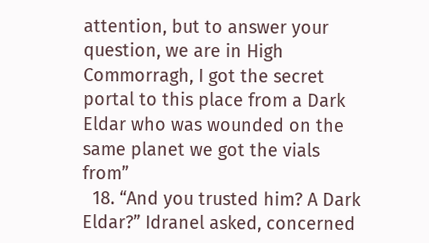attention, but to answer your question, we are in High Commorragh, I got the secret portal to this place from a Dark Eldar who was wounded on the same planet we got the vials from”
  18. “And you trusted him? A Dark Eldar?” Idranel asked, concerned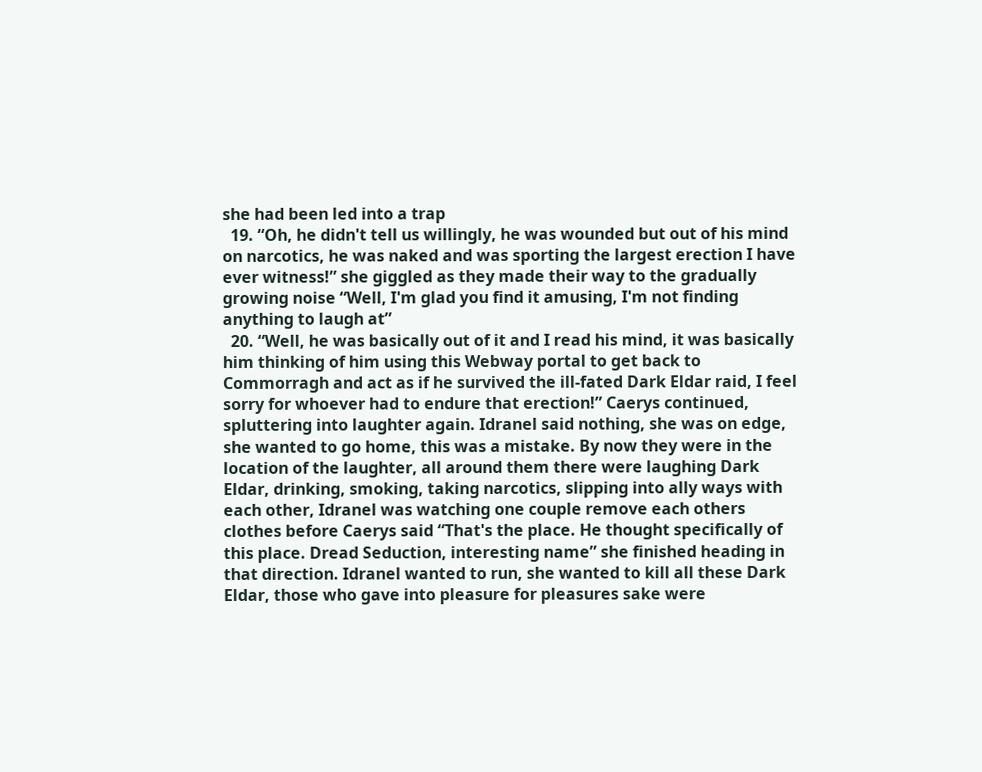she had been led into a trap
  19. “Oh, he didn't tell us willingly, he was wounded but out of his mind on narcotics, he was naked and was sporting the largest erection I have ever witness!” she giggled as they made their way to the gradually growing noise “Well, I'm glad you find it amusing, I'm not finding anything to laugh at”
  20. “Well, he was basically out of it and I read his mind, it was basically him thinking of him using this Webway portal to get back to Commorragh and act as if he survived the ill-fated Dark Eldar raid, I feel sorry for whoever had to endure that erection!” Caerys continued, spluttering into laughter again. Idranel said nothing, she was on edge, she wanted to go home, this was a mistake. By now they were in the location of the laughter, all around them there were laughing Dark Eldar, drinking, smoking, taking narcotics, slipping into ally ways with each other, Idranel was watching one couple remove each others clothes before Caerys said “That's the place. He thought specifically of this place. Dread Seduction, interesting name” she finished heading in that direction. Idranel wanted to run, she wanted to kill all these Dark Eldar, those who gave into pleasure for pleasures sake were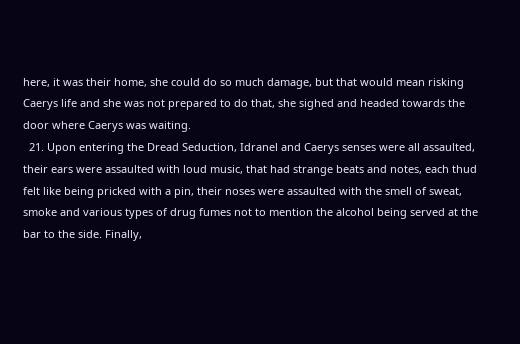here, it was their home, she could do so much damage, but that would mean risking Caerys life and she was not prepared to do that, she sighed and headed towards the door where Caerys was waiting.
  21. Upon entering the Dread Seduction, Idranel and Caerys senses were all assaulted, their ears were assaulted with loud music, that had strange beats and notes, each thud felt like being pricked with a pin, their noses were assaulted with the smell of sweat, smoke and various types of drug fumes not to mention the alcohol being served at the bar to the side. Finally,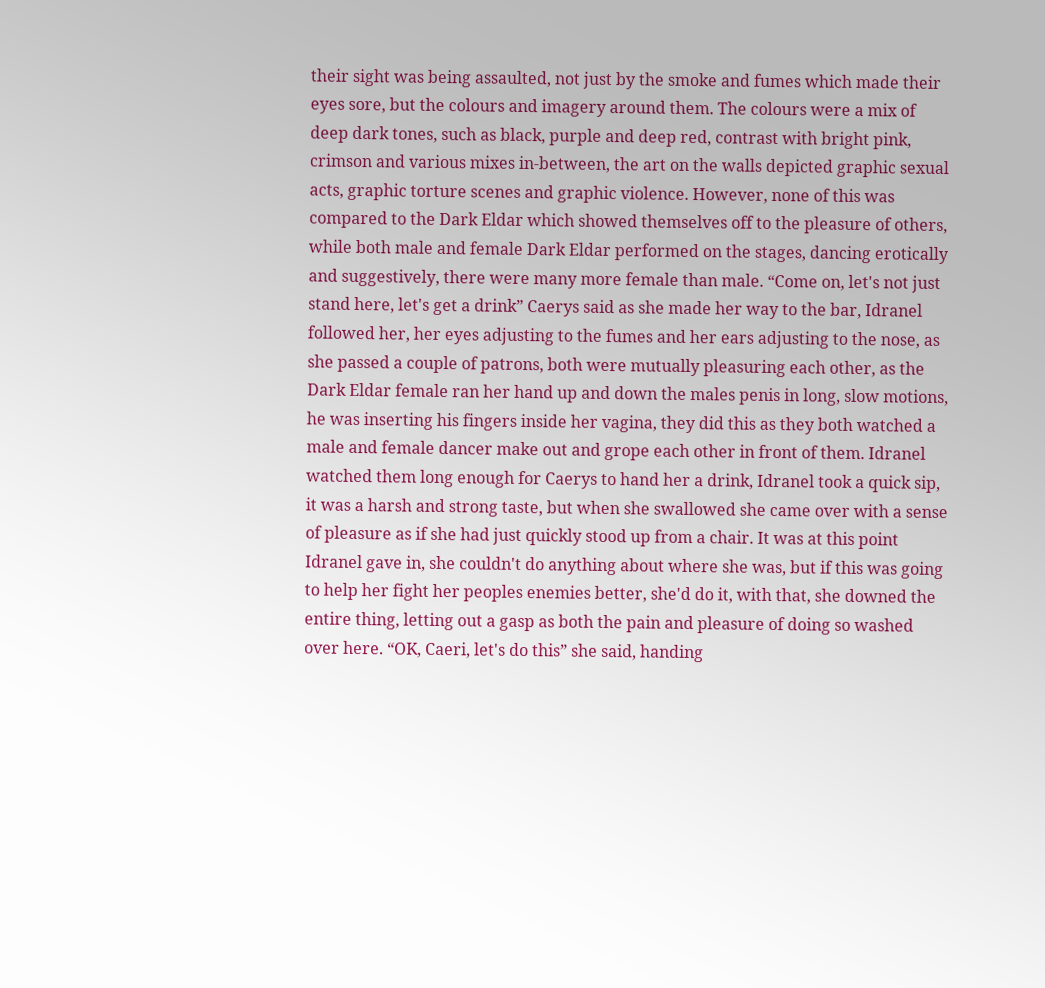their sight was being assaulted, not just by the smoke and fumes which made their eyes sore, but the colours and imagery around them. The colours were a mix of deep dark tones, such as black, purple and deep red, contrast with bright pink, crimson and various mixes in-between, the art on the walls depicted graphic sexual acts, graphic torture scenes and graphic violence. However, none of this was compared to the Dark Eldar which showed themselves off to the pleasure of others, while both male and female Dark Eldar performed on the stages, dancing erotically and suggestively, there were many more female than male. “Come on, let's not just stand here, let's get a drink” Caerys said as she made her way to the bar, Idranel followed her, her eyes adjusting to the fumes and her ears adjusting to the nose, as she passed a couple of patrons, both were mutually pleasuring each other, as the Dark Eldar female ran her hand up and down the males penis in long, slow motions, he was inserting his fingers inside her vagina, they did this as they both watched a male and female dancer make out and grope each other in front of them. Idranel watched them long enough for Caerys to hand her a drink, Idranel took a quick sip, it was a harsh and strong taste, but when she swallowed she came over with a sense of pleasure as if she had just quickly stood up from a chair. It was at this point Idranel gave in, she couldn't do anything about where she was, but if this was going to help her fight her peoples enemies better, she'd do it, with that, she downed the entire thing, letting out a gasp as both the pain and pleasure of doing so washed over here. “OK, Caeri, let's do this” she said, handing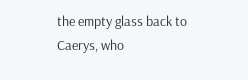the empty glass back to Caerys, who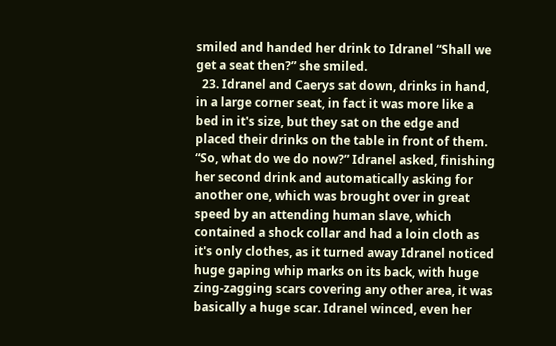smiled and handed her drink to Idranel “Shall we get a seat then?” she smiled.
  23. Idranel and Caerys sat down, drinks in hand, in a large corner seat, in fact it was more like a bed in it's size, but they sat on the edge and placed their drinks on the table in front of them. “So, what do we do now?” Idranel asked, finishing her second drink and automatically asking for another one, which was brought over in great speed by an attending human slave, which contained a shock collar and had a loin cloth as it's only clothes, as it turned away Idranel noticed huge gaping whip marks on its back, with huge zing-zagging scars covering any other area, it was basically a huge scar. Idranel winced, even her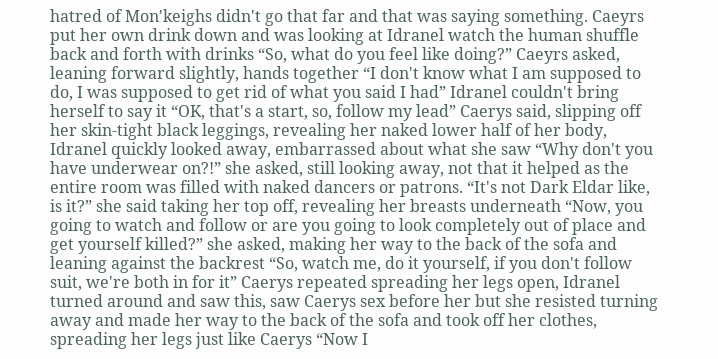hatred of Mon'keighs didn't go that far and that was saying something. Caeyrs put her own drink down and was looking at Idranel watch the human shuffle back and forth with drinks “So, what do you feel like doing?” Caeyrs asked, leaning forward slightly, hands together “I don't know what I am supposed to do, I was supposed to get rid of what you said I had” Idranel couldn't bring herself to say it “OK, that's a start, so, follow my lead” Caerys said, slipping off her skin-tight black leggings, revealing her naked lower half of her body, Idranel quickly looked away, embarrassed about what she saw “Why don't you have underwear on?!” she asked, still looking away, not that it helped as the entire room was filled with naked dancers or patrons. “It's not Dark Eldar like, is it?” she said taking her top off, revealing her breasts underneath “Now, you going to watch and follow or are you going to look completely out of place and get yourself killed?” she asked, making her way to the back of the sofa and leaning against the backrest “So, watch me, do it yourself, if you don't follow suit, we're both in for it” Caerys repeated spreading her legs open, Idranel turned around and saw this, saw Caerys sex before her but she resisted turning away and made her way to the back of the sofa and took off her clothes, spreading her legs just like Caerys “Now I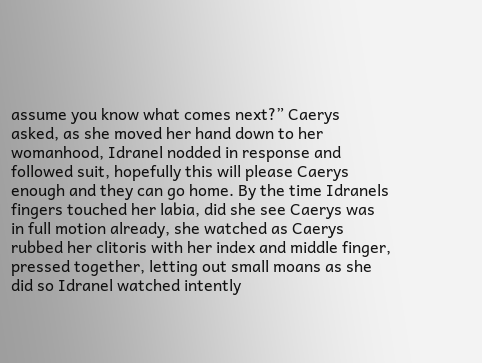assume you know what comes next?” Caerys asked, as she moved her hand down to her womanhood, Idranel nodded in response and followed suit, hopefully this will please Caerys enough and they can go home. By the time Idranels fingers touched her labia, did she see Caerys was in full motion already, she watched as Caerys rubbed her clitoris with her index and middle finger, pressed together, letting out small moans as she did so Idranel watched intently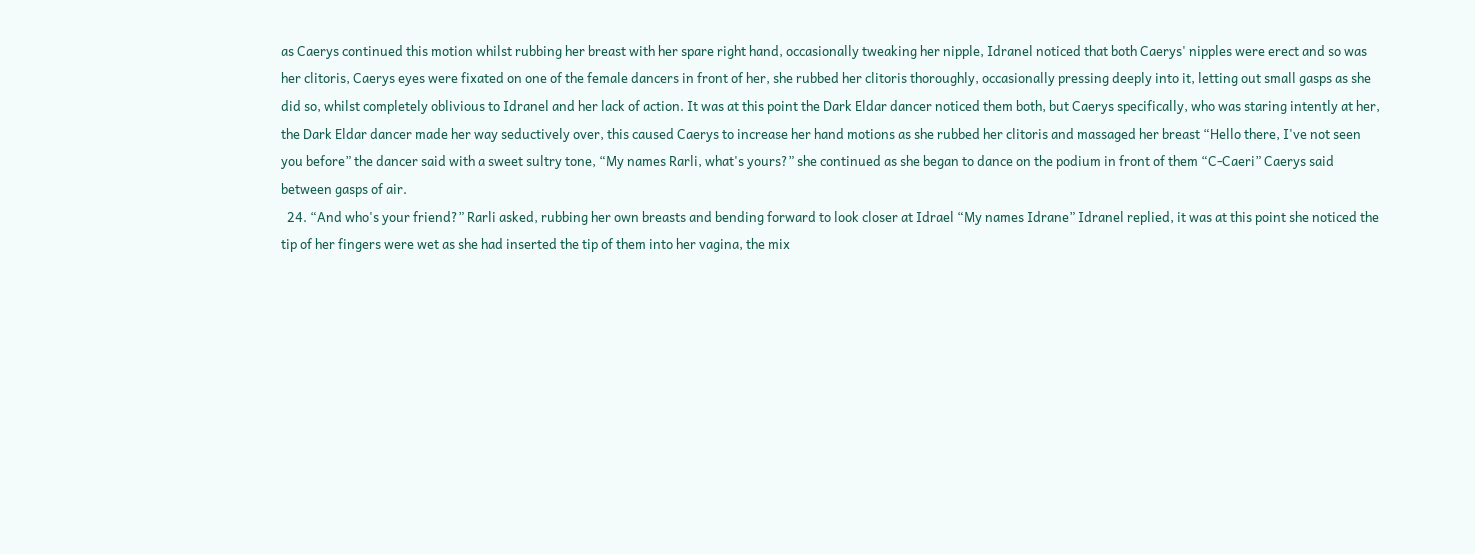as Caerys continued this motion whilst rubbing her breast with her spare right hand, occasionally tweaking her nipple, Idranel noticed that both Caerys' nipples were erect and so was her clitoris, Caerys eyes were fixated on one of the female dancers in front of her, she rubbed her clitoris thoroughly, occasionally pressing deeply into it, letting out small gasps as she did so, whilst completely oblivious to Idranel and her lack of action. It was at this point the Dark Eldar dancer noticed them both, but Caerys specifically, who was staring intently at her, the Dark Eldar dancer made her way seductively over, this caused Caerys to increase her hand motions as she rubbed her clitoris and massaged her breast “Hello there, I've not seen you before” the dancer said with a sweet sultry tone, “My names Rarli, what's yours?” she continued as she began to dance on the podium in front of them “C-Caeri” Caerys said between gasps of air.
  24. “And who's your friend?” Rarli asked, rubbing her own breasts and bending forward to look closer at Idrael “My names Idrane” Idranel replied, it was at this point she noticed the tip of her fingers were wet as she had inserted the tip of them into her vagina, the mix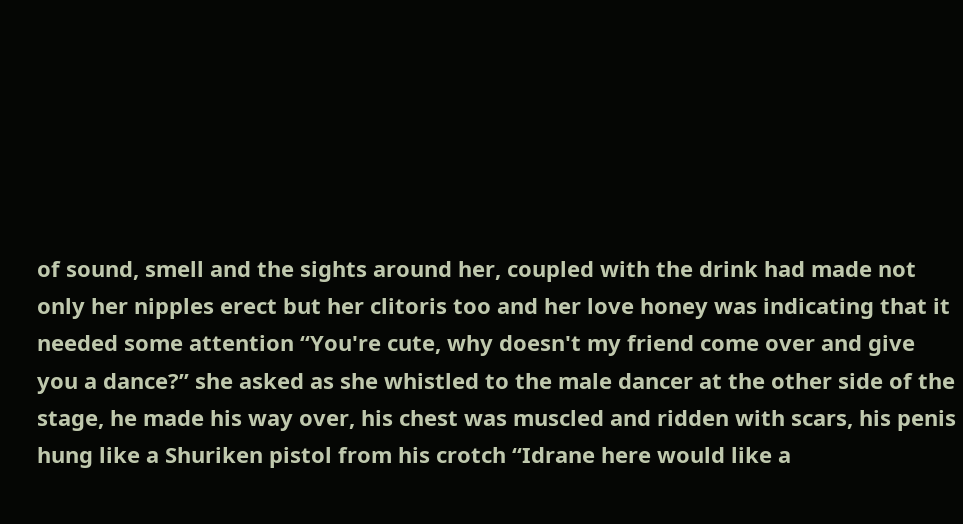of sound, smell and the sights around her, coupled with the drink had made not only her nipples erect but her clitoris too and her love honey was indicating that it needed some attention “You're cute, why doesn't my friend come over and give you a dance?” she asked as she whistled to the male dancer at the other side of the stage, he made his way over, his chest was muscled and ridden with scars, his penis hung like a Shuriken pistol from his crotch “Idrane here would like a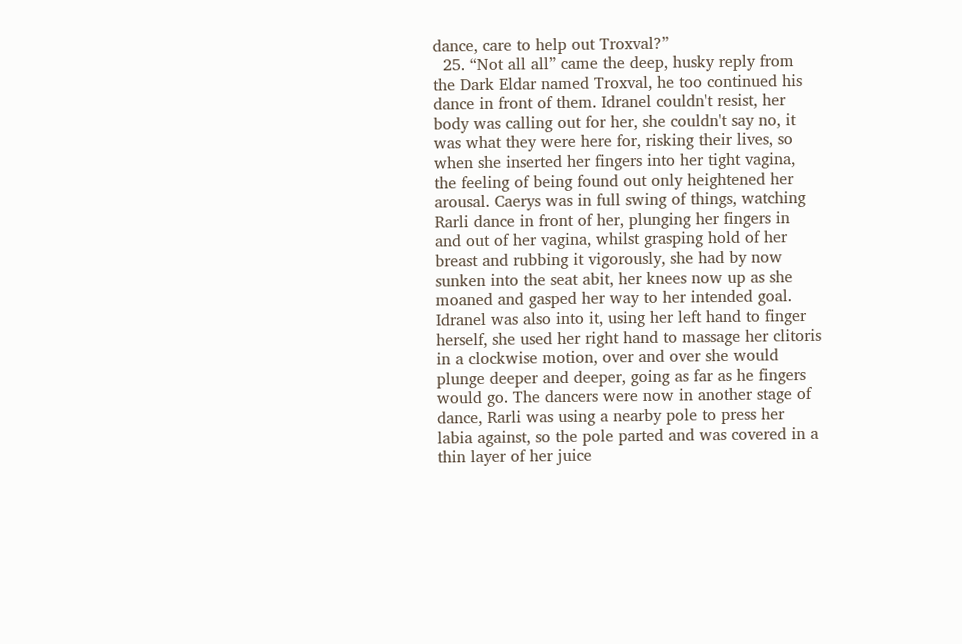dance, care to help out Troxval?”
  25. “Not all all” came the deep, husky reply from the Dark Eldar named Troxval, he too continued his dance in front of them. Idranel couldn't resist, her body was calling out for her, she couldn't say no, it was what they were here for, risking their lives, so when she inserted her fingers into her tight vagina, the feeling of being found out only heightened her arousal. Caerys was in full swing of things, watching Rarli dance in front of her, plunging her fingers in and out of her vagina, whilst grasping hold of her breast and rubbing it vigorously, she had by now sunken into the seat abit, her knees now up as she moaned and gasped her way to her intended goal. Idranel was also into it, using her left hand to finger herself, she used her right hand to massage her clitoris in a clockwise motion, over and over she would plunge deeper and deeper, going as far as he fingers would go. The dancers were now in another stage of dance, Rarli was using a nearby pole to press her labia against, so the pole parted and was covered in a thin layer of her juice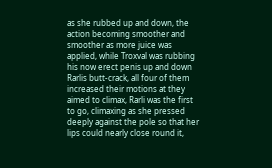as she rubbed up and down, the action becoming smoother and smoother as more juice was applied, while Troxval was rubbing his now erect penis up and down Rarlis butt-crack, all four of them increased their motions at they aimed to climax, Rarli was the first to go, climaxing as she pressed deeply against the pole so that her lips could nearly close round it,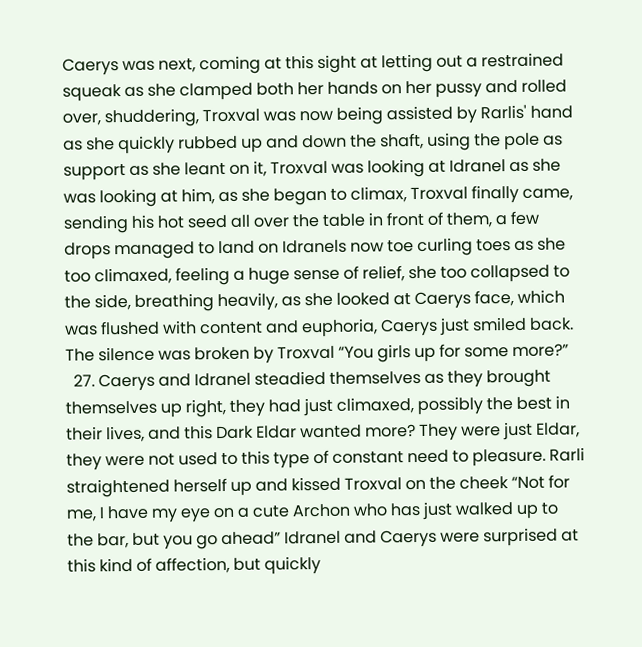Caerys was next, coming at this sight at letting out a restrained squeak as she clamped both her hands on her pussy and rolled over, shuddering, Troxval was now being assisted by Rarlis' hand as she quickly rubbed up and down the shaft, using the pole as support as she leant on it, Troxval was looking at Idranel as she was looking at him, as she began to climax, Troxval finally came, sending his hot seed all over the table in front of them, a few drops managed to land on Idranels now toe curling toes as she too climaxed, feeling a huge sense of relief, she too collapsed to the side, breathing heavily, as she looked at Caerys face, which was flushed with content and euphoria, Caerys just smiled back. The silence was broken by Troxval “You girls up for some more?”
  27. Caerys and Idranel steadied themselves as they brought themselves up right, they had just climaxed, possibly the best in their lives, and this Dark Eldar wanted more? They were just Eldar, they were not used to this type of constant need to pleasure. Rarli straightened herself up and kissed Troxval on the cheek “Not for me, I have my eye on a cute Archon who has just walked up to the bar, but you go ahead” Idranel and Caerys were surprised at this kind of affection, but quickly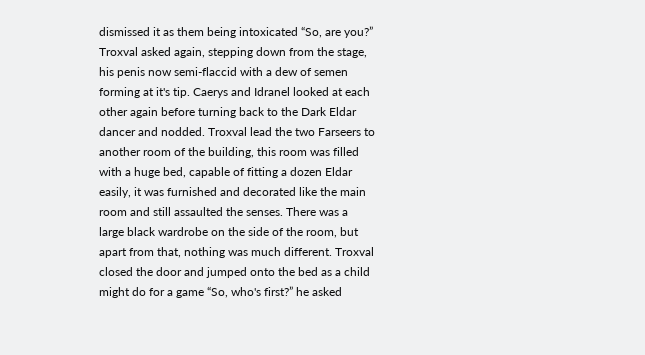dismissed it as them being intoxicated “So, are you?” Troxval asked again, stepping down from the stage, his penis now semi-flaccid with a dew of semen forming at it's tip. Caerys and Idranel looked at each other again before turning back to the Dark Eldar dancer and nodded. Troxval lead the two Farseers to another room of the building, this room was filled with a huge bed, capable of fitting a dozen Eldar easily, it was furnished and decorated like the main room and still assaulted the senses. There was a large black wardrobe on the side of the room, but apart from that, nothing was much different. Troxval closed the door and jumped onto the bed as a child might do for a game “So, who's first?” he asked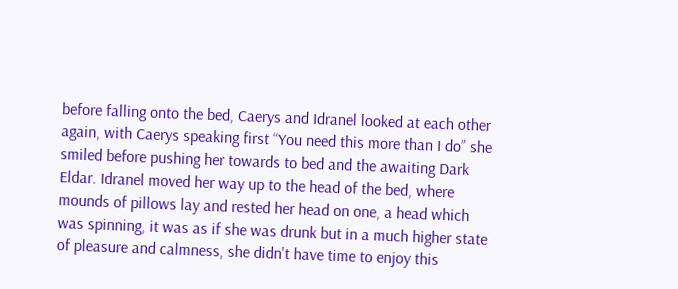before falling onto the bed, Caerys and Idranel looked at each other again, with Caerys speaking first “You need this more than I do” she smiled before pushing her towards to bed and the awaiting Dark Eldar. Idranel moved her way up to the head of the bed, where mounds of pillows lay and rested her head on one, a head which was spinning, it was as if she was drunk but in a much higher state of pleasure and calmness, she didn't have time to enjoy this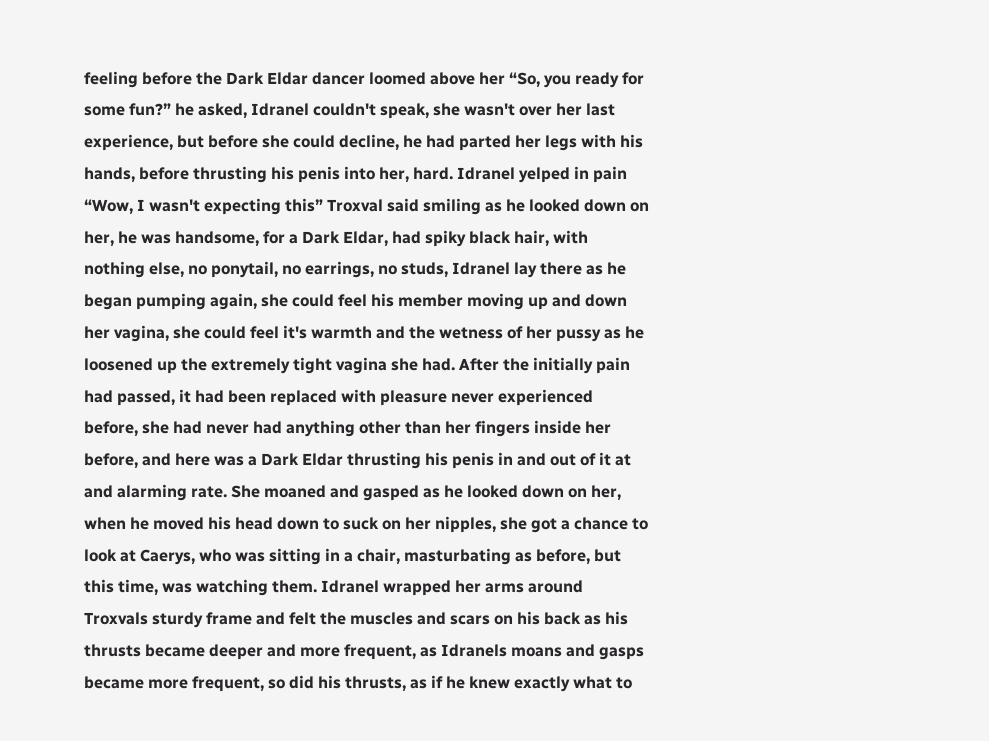feeling before the Dark Eldar dancer loomed above her “So, you ready for some fun?” he asked, Idranel couldn't speak, she wasn't over her last experience, but before she could decline, he had parted her legs with his hands, before thrusting his penis into her, hard. Idranel yelped in pain “Wow, I wasn't expecting this” Troxval said smiling as he looked down on her, he was handsome, for a Dark Eldar, had spiky black hair, with nothing else, no ponytail, no earrings, no studs, Idranel lay there as he began pumping again, she could feel his member moving up and down her vagina, she could feel it's warmth and the wetness of her pussy as he loosened up the extremely tight vagina she had. After the initially pain had passed, it had been replaced with pleasure never experienced before, she had never had anything other than her fingers inside her before, and here was a Dark Eldar thrusting his penis in and out of it at and alarming rate. She moaned and gasped as he looked down on her, when he moved his head down to suck on her nipples, she got a chance to look at Caerys, who was sitting in a chair, masturbating as before, but this time, was watching them. Idranel wrapped her arms around Troxvals sturdy frame and felt the muscles and scars on his back as his thrusts became deeper and more frequent, as Idranels moans and gasps became more frequent, so did his thrusts, as if he knew exactly what to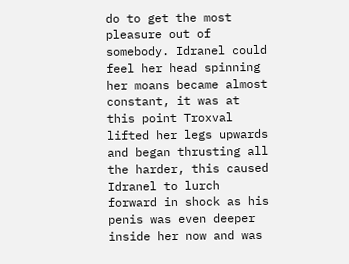do to get the most pleasure out of somebody. Idranel could feel her head spinning her moans became almost constant, it was at this point Troxval lifted her legs upwards and began thrusting all the harder, this caused Idranel to lurch forward in shock as his penis was even deeper inside her now and was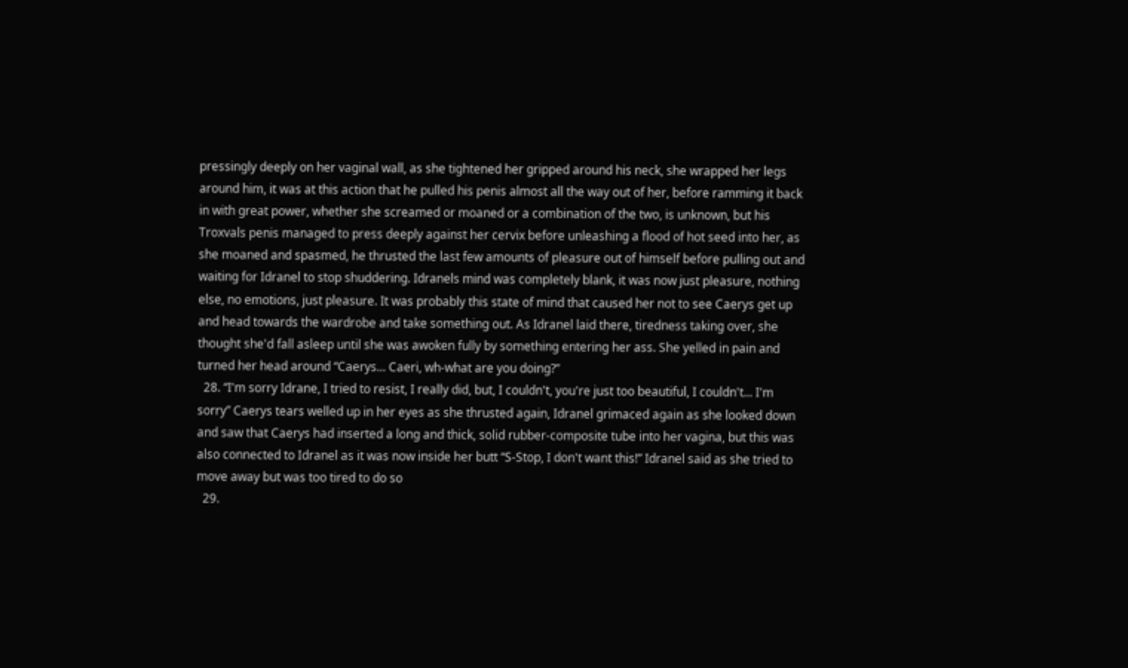pressingly deeply on her vaginal wall, as she tightened her gripped around his neck, she wrapped her legs around him, it was at this action that he pulled his penis almost all the way out of her, before ramming it back in with great power, whether she screamed or moaned or a combination of the two, is unknown, but his Troxvals penis managed to press deeply against her cervix before unleashing a flood of hot seed into her, as she moaned and spasmed, he thrusted the last few amounts of pleasure out of himself before pulling out and waiting for Idranel to stop shuddering. Idranels mind was completely blank, it was now just pleasure, nothing else, no emotions, just pleasure. It was probably this state of mind that caused her not to see Caerys get up and head towards the wardrobe and take something out. As Idranel laid there, tiredness taking over, she thought she'd fall asleep until she was awoken fully by something entering her ass. She yelled in pain and turned her head around “Caerys... Caeri, wh-what are you doing?”
  28. “I'm sorry Idrane, I tried to resist, I really did, but, I couldn't, you're just too beautiful, I couldn't... I'm sorry” Caerys tears welled up in her eyes as she thrusted again, Idranel grimaced again as she looked down and saw that Caerys had inserted a long and thick, solid rubber-composite tube into her vagina, but this was also connected to Idranel as it was now inside her butt “S-Stop, I don't want this!” Idranel said as she tried to move away but was too tired to do so
  29.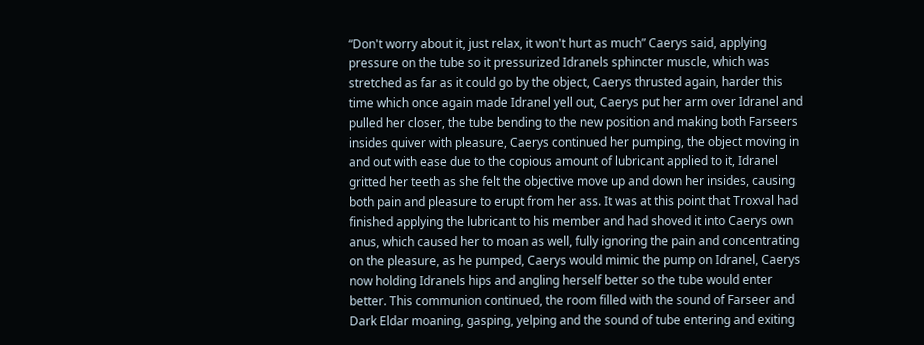“Don't worry about it, just relax, it won't hurt as much” Caerys said, applying pressure on the tube so it pressurized Idranels sphincter muscle, which was stretched as far as it could go by the object, Caerys thrusted again, harder this time which once again made Idranel yell out, Caerys put her arm over Idranel and pulled her closer, the tube bending to the new position and making both Farseers insides quiver with pleasure, Caerys continued her pumping, the object moving in and out with ease due to the copious amount of lubricant applied to it, Idranel gritted her teeth as she felt the objective move up and down her insides, causing both pain and pleasure to erupt from her ass. It was at this point that Troxval had finished applying the lubricant to his member and had shoved it into Caerys own anus, which caused her to moan as well, fully ignoring the pain and concentrating on the pleasure, as he pumped, Caerys would mimic the pump on Idranel, Caerys now holding Idranels hips and angling herself better so the tube would enter better. This communion continued, the room filled with the sound of Farseer and Dark Eldar moaning, gasping, yelping and the sound of tube entering and exiting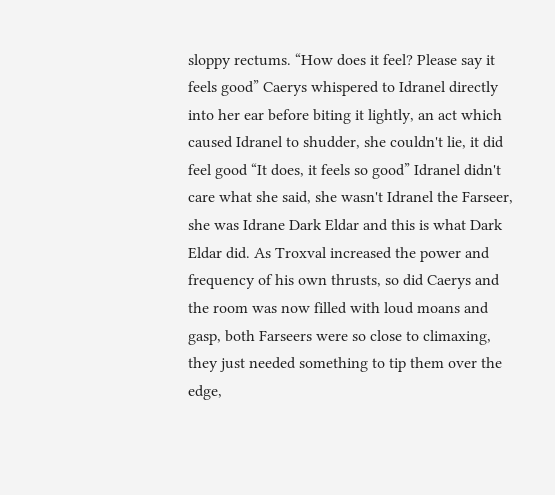sloppy rectums. “How does it feel? Please say it feels good” Caerys whispered to Idranel directly into her ear before biting it lightly, an act which caused Idranel to shudder, she couldn't lie, it did feel good “It does, it feels so good” Idranel didn't care what she said, she wasn't Idranel the Farseer, she was Idrane Dark Eldar and this is what Dark Eldar did. As Troxval increased the power and frequency of his own thrusts, so did Caerys and the room was now filled with loud moans and gasp, both Farseers were so close to climaxing, they just needed something to tip them over the edge,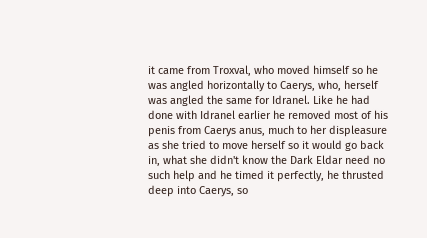it came from Troxval, who moved himself so he was angled horizontally to Caerys, who, herself was angled the same for Idranel. Like he had done with Idranel earlier he removed most of his penis from Caerys anus, much to her displeasure as she tried to move herself so it would go back in, what she didn't know the Dark Eldar need no such help and he timed it perfectly, he thrusted deep into Caerys, so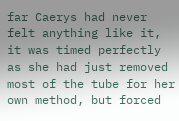far Caerys had never felt anything like it, it was timed perfectly as she had just removed most of the tube for her own method, but forced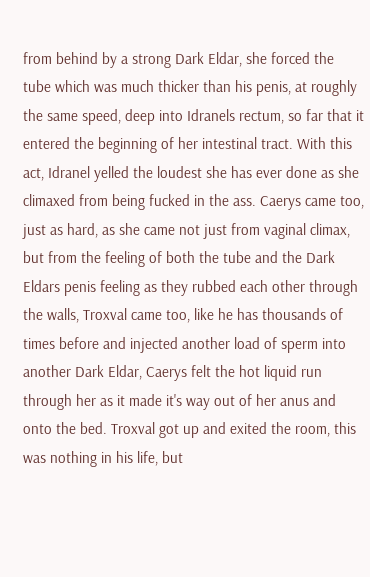from behind by a strong Dark Eldar, she forced the tube which was much thicker than his penis, at roughly the same speed, deep into Idranels rectum, so far that it entered the beginning of her intestinal tract. With this act, Idranel yelled the loudest she has ever done as she climaxed from being fucked in the ass. Caerys came too, just as hard, as she came not just from vaginal climax, but from the feeling of both the tube and the Dark Eldars penis feeling as they rubbed each other through the walls, Troxval came too, like he has thousands of times before and injected another load of sperm into another Dark Eldar, Caerys felt the hot liquid run through her as it made it's way out of her anus and onto the bed. Troxval got up and exited the room, this was nothing in his life, but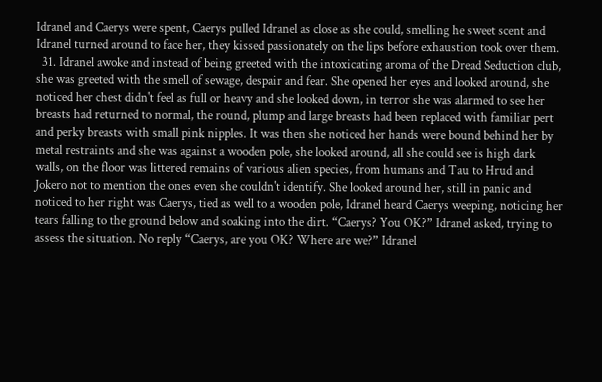Idranel and Caerys were spent, Caerys pulled Idranel as close as she could, smelling he sweet scent and Idranel turned around to face her, they kissed passionately on the lips before exhaustion took over them.
  31. Idranel awoke and instead of being greeted with the intoxicating aroma of the Dread Seduction club, she was greeted with the smell of sewage, despair and fear. She opened her eyes and looked around, she noticed her chest didn't feel as full or heavy and she looked down, in terror she was alarmed to see her breasts had returned to normal, the round, plump and large breasts had been replaced with familiar pert and perky breasts with small pink nipples. It was then she noticed her hands were bound behind her by metal restraints and she was against a wooden pole, she looked around, all she could see is high dark walls, on the floor was littered remains of various alien species, from humans and Tau to Hrud and Jokero not to mention the ones even she couldn't identify. She looked around her, still in panic and noticed to her right was Caerys, tied as well to a wooden pole, Idranel heard Caerys weeping, noticing her tears falling to the ground below and soaking into the dirt. “Caerys? You OK?” Idranel asked, trying to assess the situation. No reply “Caerys, are you OK? Where are we?” Idranel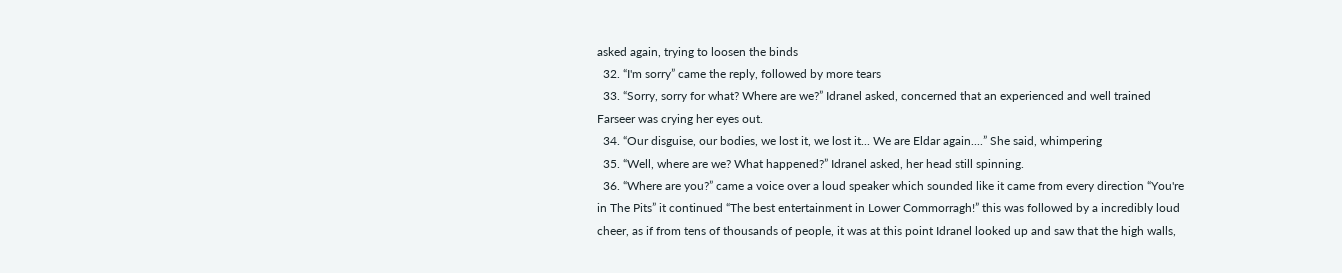asked again, trying to loosen the binds
  32. “I'm sorry” came the reply, followed by more tears
  33. “Sorry, sorry for what? Where are we?” Idranel asked, concerned that an experienced and well trained Farseer was crying her eyes out.
  34. “Our disguise, our bodies, we lost it, we lost it... We are Eldar again....” She said, whimpering
  35. “Well, where are we? What happened?” Idranel asked, her head still spinning.
  36. “Where are you?” came a voice over a loud speaker which sounded like it came from every direction “You're in The Pits” it continued “The best entertainment in Lower Commorragh!” this was followed by a incredibly loud cheer, as if from tens of thousands of people, it was at this point Idranel looked up and saw that the high walls,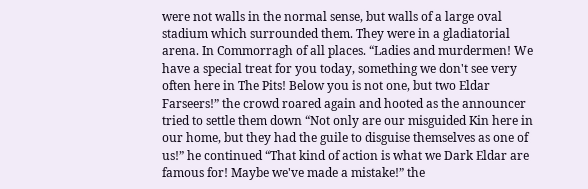were not walls in the normal sense, but walls of a large oval stadium which surrounded them. They were in a gladiatorial arena. In Commorragh of all places. “Ladies and murdermen! We have a special treat for you today, something we don't see very often here in The Pits! Below you is not one, but two Eldar Farseers!” the crowd roared again and hooted as the announcer tried to settle them down “Not only are our misguided Kin here in our home, but they had the guile to disguise themselves as one of us!” he continued “That kind of action is what we Dark Eldar are famous for! Maybe we've made a mistake!” the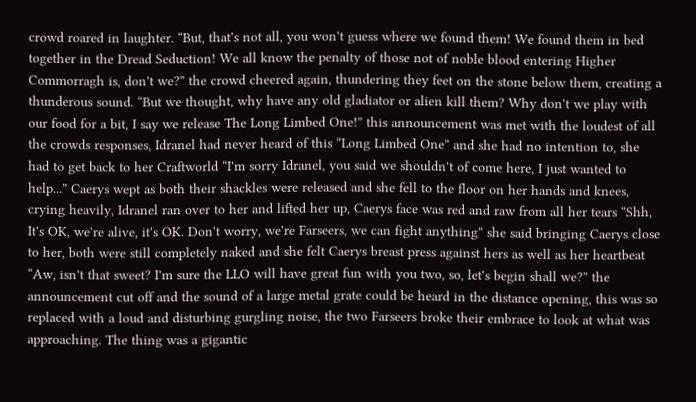crowd roared in laughter. “But, that's not all, you won't guess where we found them! We found them in bed together in the Dread Seduction! We all know the penalty of those not of noble blood entering Higher Commorragh is, don't we?” the crowd cheered again, thundering they feet on the stone below them, creating a thunderous sound. “But we thought, why have any old gladiator or alien kill them? Why don't we play with our food for a bit, I say we release The Long Limbed One!” this announcement was met with the loudest of all the crowds responses, Idranel had never heard of this “Long Limbed One” and she had no intention to, she had to get back to her Craftworld “I'm sorry Idranel, you said we shouldn't of come here, I just wanted to help...” Caerys wept as both their shackles were released and she fell to the floor on her hands and knees, crying heavily, Idranel ran over to her and lifted her up, Caerys face was red and raw from all her tears “Shh, It's OK, we're alive, it's OK. Don't worry, we're Farseers, we can fight anything” she said bringing Caerys close to her, both were still completely naked and she felt Caerys breast press against hers as well as her heartbeat “Aw, isn't that sweet? I'm sure the LLO will have great fun with you two, so, let's begin shall we?” the announcement cut off and the sound of a large metal grate could be heard in the distance opening, this was so replaced with a loud and disturbing gurgling noise, the two Farseers broke their embrace to look at what was approaching. The thing was a gigantic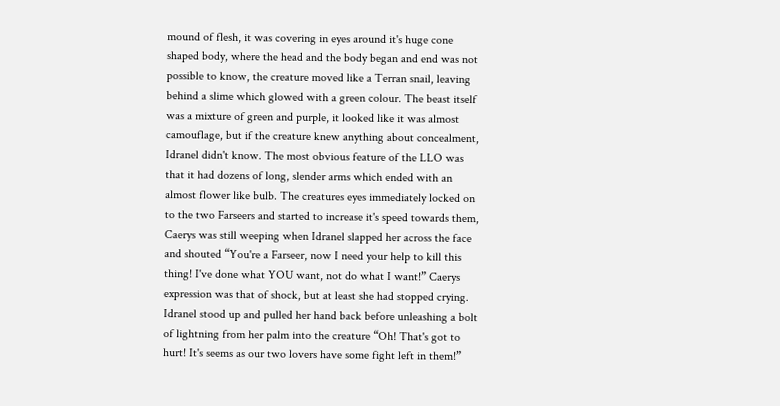mound of flesh, it was covering in eyes around it's huge cone shaped body, where the head and the body began and end was not possible to know, the creature moved like a Terran snail, leaving behind a slime which glowed with a green colour. The beast itself was a mixture of green and purple, it looked like it was almost camouflage, but if the creature knew anything about concealment, Idranel didn't know. The most obvious feature of the LLO was that it had dozens of long, slender arms which ended with an almost flower like bulb. The creatures eyes immediately locked on to the two Farseers and started to increase it's speed towards them, Caerys was still weeping when Idranel slapped her across the face and shouted “You're a Farseer, now I need your help to kill this thing! I've done what YOU want, not do what I want!” Caerys expression was that of shock, but at least she had stopped crying. Idranel stood up and pulled her hand back before unleashing a bolt of lightning from her palm into the creature “Oh! That's got to hurt! It's seems as our two lovers have some fight left in them!”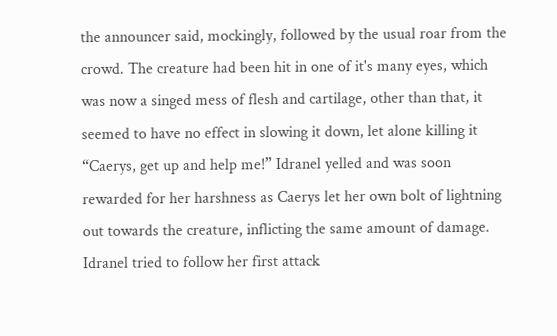the announcer said, mockingly, followed by the usual roar from the crowd. The creature had been hit in one of it's many eyes, which was now a singed mess of flesh and cartilage, other than that, it seemed to have no effect in slowing it down, let alone killing it “Caerys, get up and help me!” Idranel yelled and was soon rewarded for her harshness as Caerys let her own bolt of lightning out towards the creature, inflicting the same amount of damage. Idranel tried to follow her first attack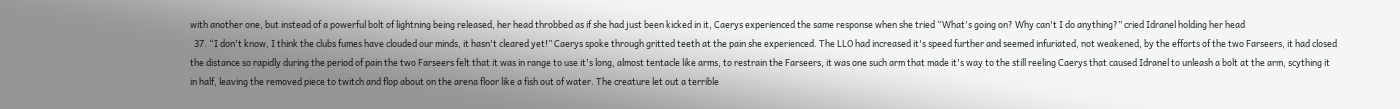with another one, but instead of a powerful bolt of lightning being released, her head throbbed as if she had just been kicked in it, Caerys experienced the same response when she tried “What's going on? Why can't I do anything?” cried Idranel holding her head
  37. “I don't know, I think the clubs fumes have clouded our minds, it hasn't cleared yet!” Caerys spoke through gritted teeth at the pain she experienced. The LLO had increased it's speed further and seemed infuriated, not weakened, by the efforts of the two Farseers, it had closed the distance so rapidly during the period of pain the two Farseers felt that it was in range to use it's long, almost tentacle like arms, to restrain the Farseers, it was one such arm that made it's way to the still reeling Caerys that caused Idranel to unleash a bolt at the arm, scything it in half, leaving the removed piece to twitch and flop about on the arena floor like a fish out of water. The creature let out a terrible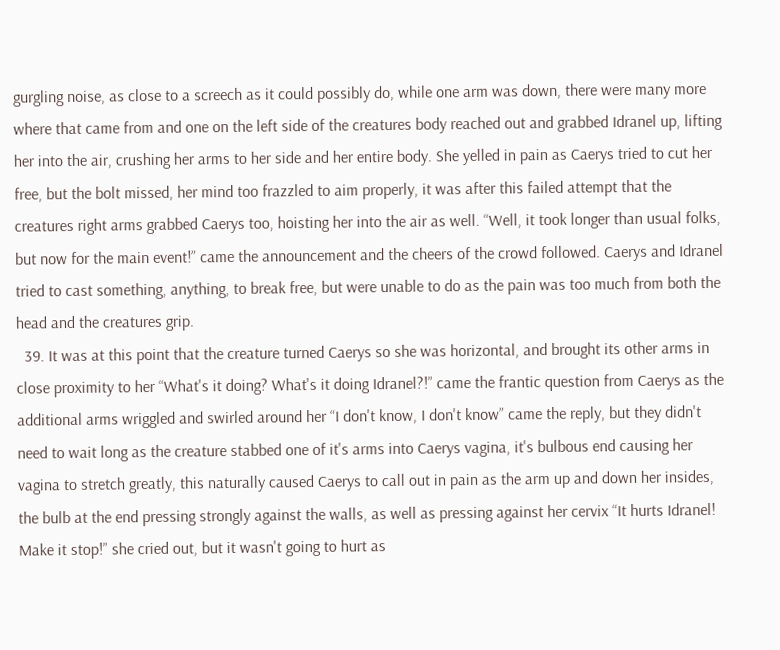gurgling noise, as close to a screech as it could possibly do, while one arm was down, there were many more where that came from and one on the left side of the creatures body reached out and grabbed Idranel up, lifting her into the air, crushing her arms to her side and her entire body. She yelled in pain as Caerys tried to cut her free, but the bolt missed, her mind too frazzled to aim properly, it was after this failed attempt that the creatures right arms grabbed Caerys too, hoisting her into the air as well. “Well, it took longer than usual folks, but now for the main event!” came the announcement and the cheers of the crowd followed. Caerys and Idranel tried to cast something, anything, to break free, but were unable to do as the pain was too much from both the head and the creatures grip.
  39. It was at this point that the creature turned Caerys so she was horizontal, and brought its other arms in close proximity to her “What's it doing? What's it doing Idranel?!” came the frantic question from Caerys as the additional arms wriggled and swirled around her “I don't know, I don't know” came the reply, but they didn't need to wait long as the creature stabbed one of it's arms into Caerys vagina, it's bulbous end causing her vagina to stretch greatly, this naturally caused Caerys to call out in pain as the arm up and down her insides, the bulb at the end pressing strongly against the walls, as well as pressing against her cervix “It hurts Idranel! Make it stop!” she cried out, but it wasn't going to hurt as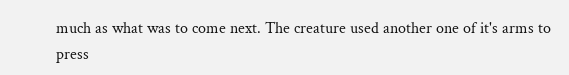much as what was to come next. The creature used another one of it's arms to press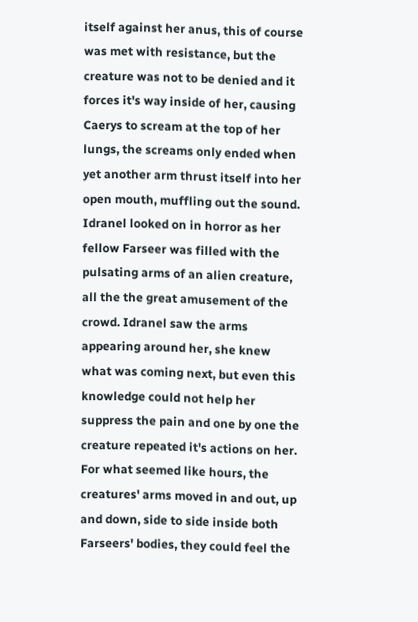itself against her anus, this of course was met with resistance, but the creature was not to be denied and it forces it's way inside of her, causing Caerys to scream at the top of her lungs, the screams only ended when yet another arm thrust itself into her open mouth, muffling out the sound. Idranel looked on in horror as her fellow Farseer was filled with the pulsating arms of an alien creature, all the the great amusement of the crowd. Idranel saw the arms appearing around her, she knew what was coming next, but even this knowledge could not help her suppress the pain and one by one the creature repeated it's actions on her. For what seemed like hours, the creatures' arms moved in and out, up and down, side to side inside both Farseers' bodies, they could feel the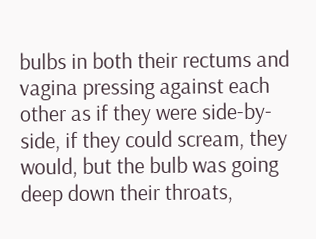bulbs in both their rectums and vagina pressing against each other as if they were side-by-side, if they could scream, they would, but the bulb was going deep down their throats,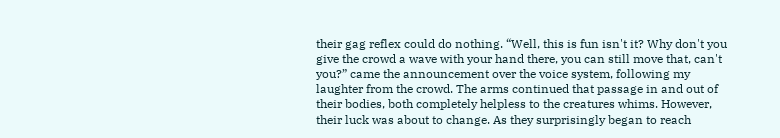their gag reflex could do nothing. “Well, this is fun isn't it? Why don't you give the crowd a wave with your hand there, you can still move that, can't you?” came the announcement over the voice system, following my laughter from the crowd. The arms continued that passage in and out of their bodies, both completely helpless to the creatures whims. However, their luck was about to change. As they surprisingly began to reach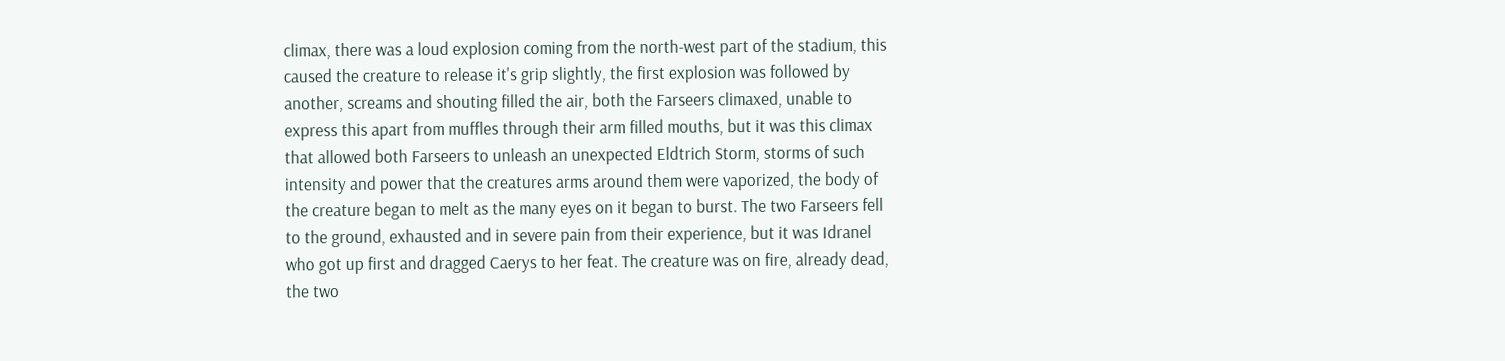climax, there was a loud explosion coming from the north-west part of the stadium, this caused the creature to release it's grip slightly, the first explosion was followed by another, screams and shouting filled the air, both the Farseers climaxed, unable to express this apart from muffles through their arm filled mouths, but it was this climax that allowed both Farseers to unleash an unexpected Eldtrich Storm, storms of such intensity and power that the creatures arms around them were vaporized, the body of the creature began to melt as the many eyes on it began to burst. The two Farseers fell to the ground, exhausted and in severe pain from their experience, but it was Idranel who got up first and dragged Caerys to her feat. The creature was on fire, already dead, the two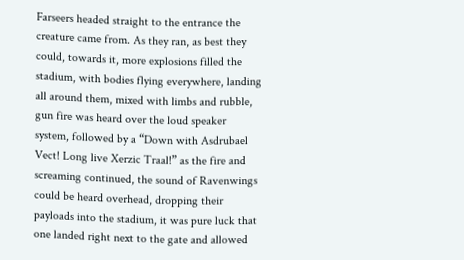Farseers headed straight to the entrance the creature came from. As they ran, as best they could, towards it, more explosions filled the stadium, with bodies flying everywhere, landing all around them, mixed with limbs and rubble, gun fire was heard over the loud speaker system, followed by a “Down with Asdrubael Vect! Long live Xerzic Traal!” as the fire and screaming continued, the sound of Ravenwings could be heard overhead, dropping their payloads into the stadium, it was pure luck that one landed right next to the gate and allowed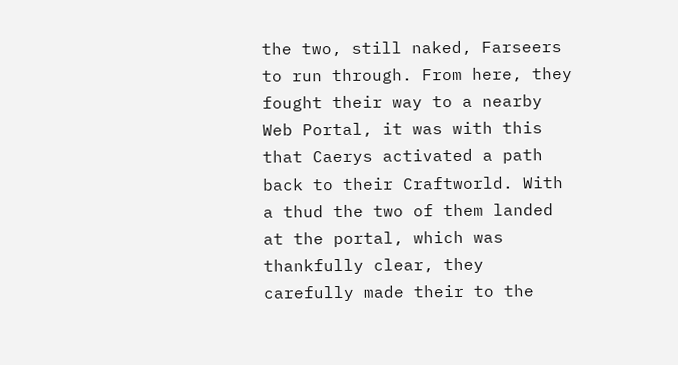the two, still naked, Farseers to run through. From here, they fought their way to a nearby Web Portal, it was with this that Caerys activated a path back to their Craftworld. With a thud the two of them landed at the portal, which was thankfully clear, they carefully made their to the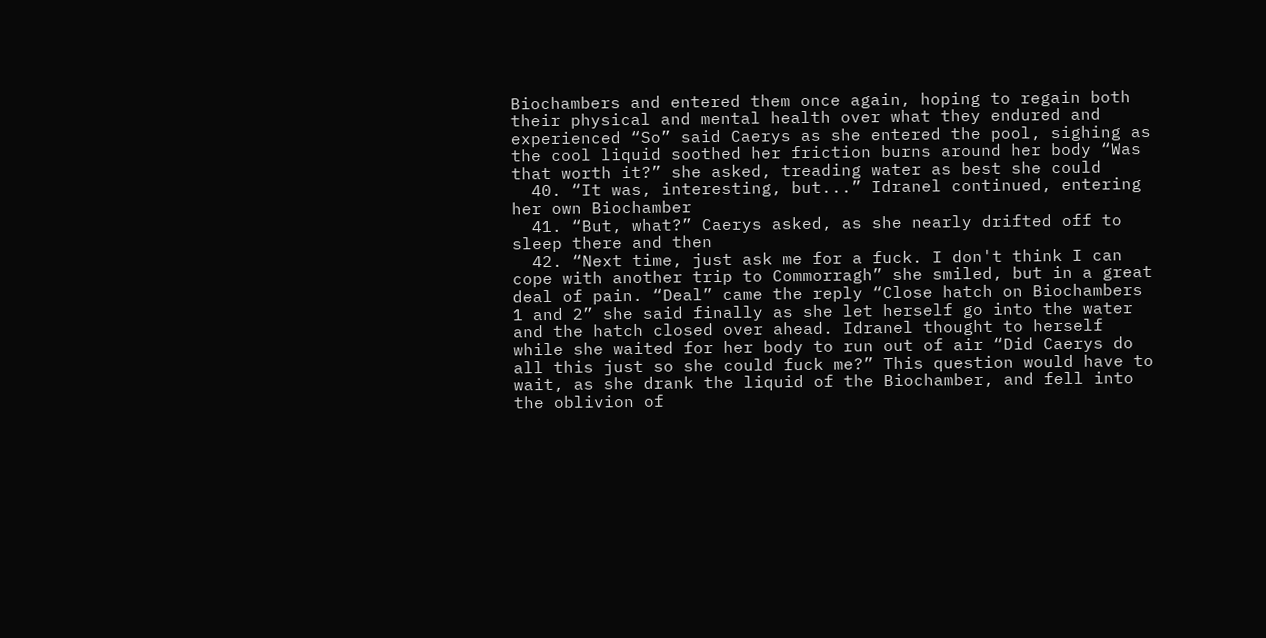Biochambers and entered them once again, hoping to regain both their physical and mental health over what they endured and experienced “So” said Caerys as she entered the pool, sighing as the cool liquid soothed her friction burns around her body “Was that worth it?” she asked, treading water as best she could
  40. “It was, interesting, but...” Idranel continued, entering her own Biochamber
  41. “But, what?” Caerys asked, as she nearly drifted off to sleep there and then
  42. “Next time, just ask me for a fuck. I don't think I can cope with another trip to Commorragh” she smiled, but in a great deal of pain. “Deal” came the reply “Close hatch on Biochambers 1 and 2” she said finally as she let herself go into the water and the hatch closed over ahead. Idranel thought to herself while she waited for her body to run out of air “Did Caerys do all this just so she could fuck me?” This question would have to wait, as she drank the liquid of the Biochamber, and fell into the oblivion of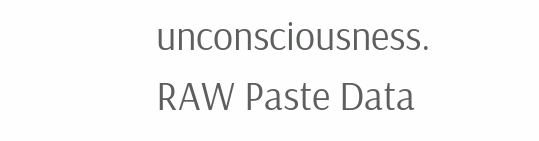unconsciousness.
RAW Paste Data